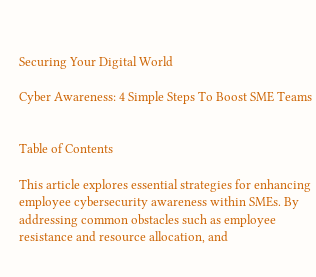Securing Your Digital World

Cyber Awareness: 4 Simple Steps To Boost SME Teams


Table of Contents

This article explores essential strategies for enhancing employee cybersecurity awareness within SMEs. By addressing common obstacles such as employee resistance and resource allocation, and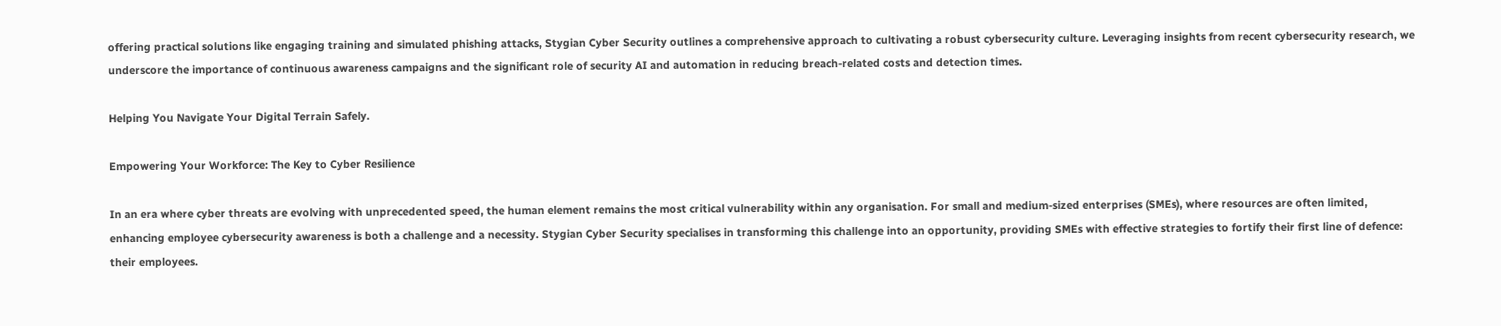offering practical solutions like engaging training and simulated phishing attacks, Stygian Cyber Security outlines a comprehensive approach to cultivating a robust cybersecurity culture. Leveraging insights from recent cybersecurity research, we underscore the importance of continuous awareness campaigns and the significant role of security AI and automation in reducing breach-related costs and detection times.

Helping You Navigate Your Digital Terrain Safely.

Empowering Your Workforce: The Key to Cyber Resilience

In an era where cyber threats are evolving with unprecedented speed, the human element remains the most critical vulnerability within any organisation. For small and medium-sized enterprises (SMEs), where resources are often limited, enhancing employee cybersecurity awareness is both a challenge and a necessity. Stygian Cyber Security specialises in transforming this challenge into an opportunity, providing SMEs with effective strategies to fortify their first line of defence: their employees.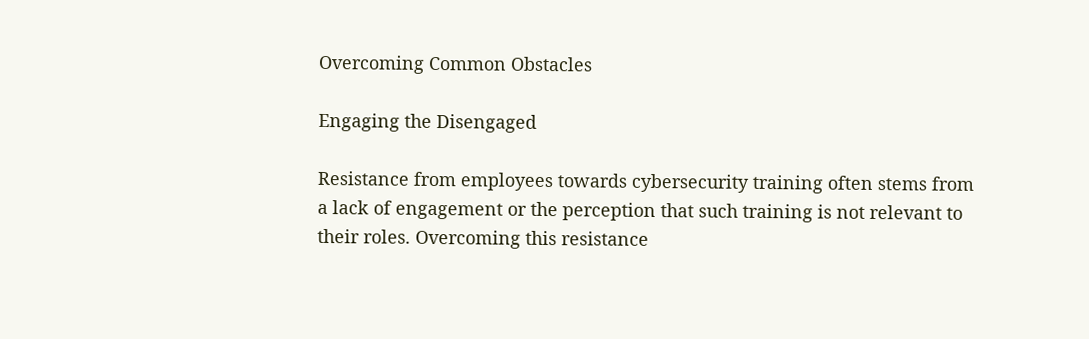Overcoming Common Obstacles

Engaging the Disengaged

Resistance from employees towards cybersecurity training often stems from a lack of engagement or the perception that such training is not relevant to their roles. Overcoming this resistance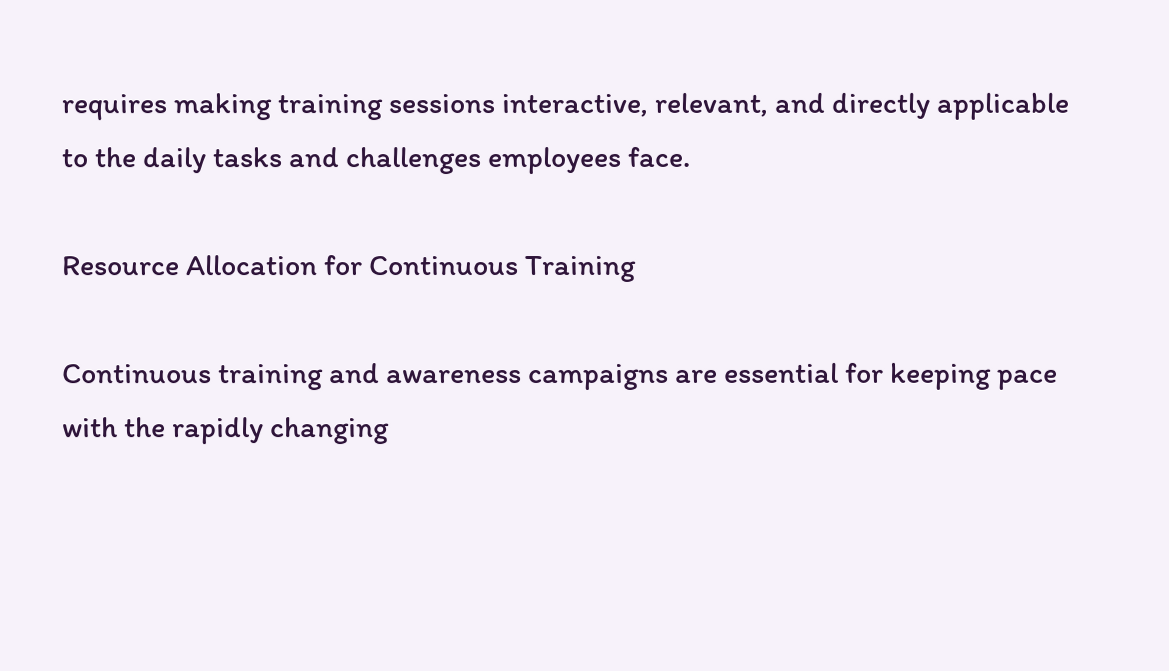requires making training sessions interactive, relevant, and directly applicable to the daily tasks and challenges employees face.

Resource Allocation for Continuous Training

Continuous training and awareness campaigns are essential for keeping pace with the rapidly changing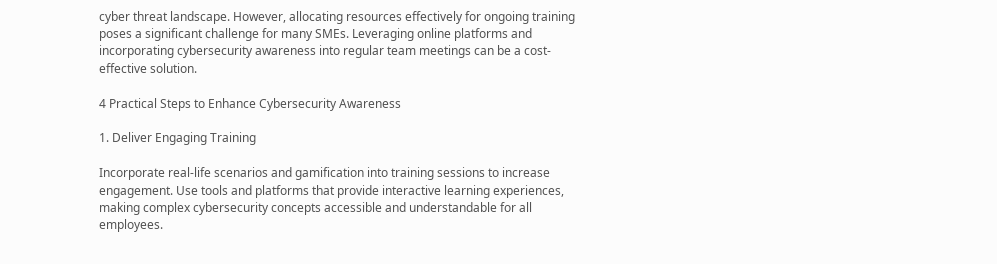cyber threat landscape. However, allocating resources effectively for ongoing training poses a significant challenge for many SMEs. Leveraging online platforms and incorporating cybersecurity awareness into regular team meetings can be a cost-effective solution.

4 Practical Steps to Enhance Cybersecurity Awareness

1. Deliver Engaging Training

Incorporate real-life scenarios and gamification into training sessions to increase engagement. Use tools and platforms that provide interactive learning experiences, making complex cybersecurity concepts accessible and understandable for all employees.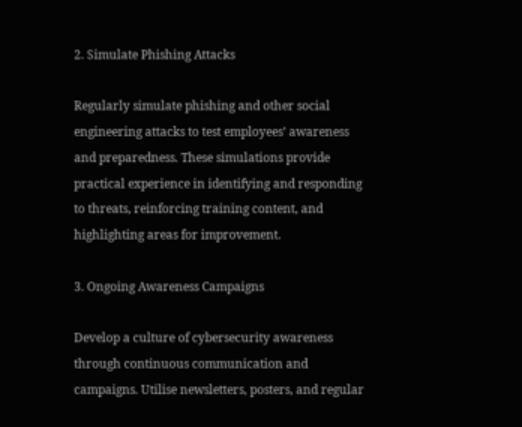2. Simulate Phishing Attacks

Regularly simulate phishing and other social engineering attacks to test employees’ awareness and preparedness. These simulations provide practical experience in identifying and responding to threats, reinforcing training content, and highlighting areas for improvement.

3. Ongoing Awareness Campaigns

Develop a culture of cybersecurity awareness through continuous communication and campaigns. Utilise newsletters, posters, and regular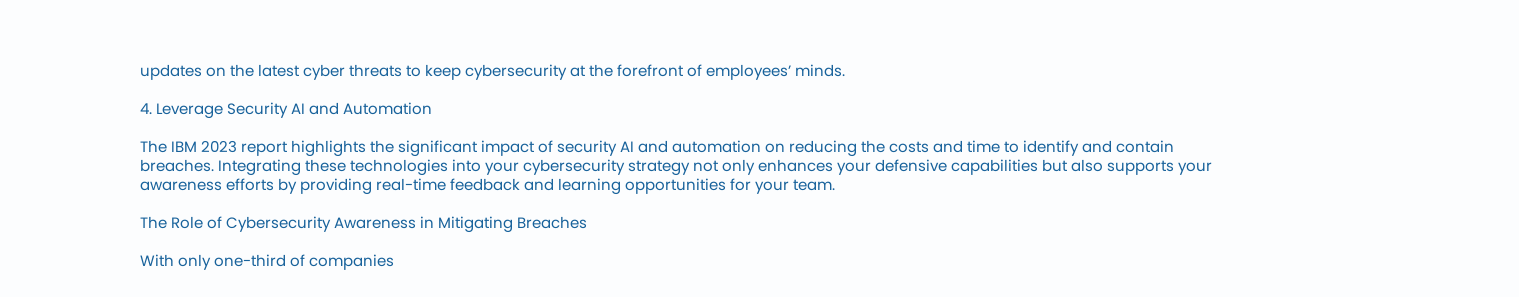updates on the latest cyber threats to keep cybersecurity at the forefront of employees’ minds.

4. Leverage Security AI and Automation

The IBM 2023 report highlights the significant impact of security AI and automation on reducing the costs and time to identify and contain breaches. Integrating these technologies into your cybersecurity strategy not only enhances your defensive capabilities but also supports your awareness efforts by providing real-time feedback and learning opportunities for your team.

The Role of Cybersecurity Awareness in Mitigating Breaches

With only one-third of companies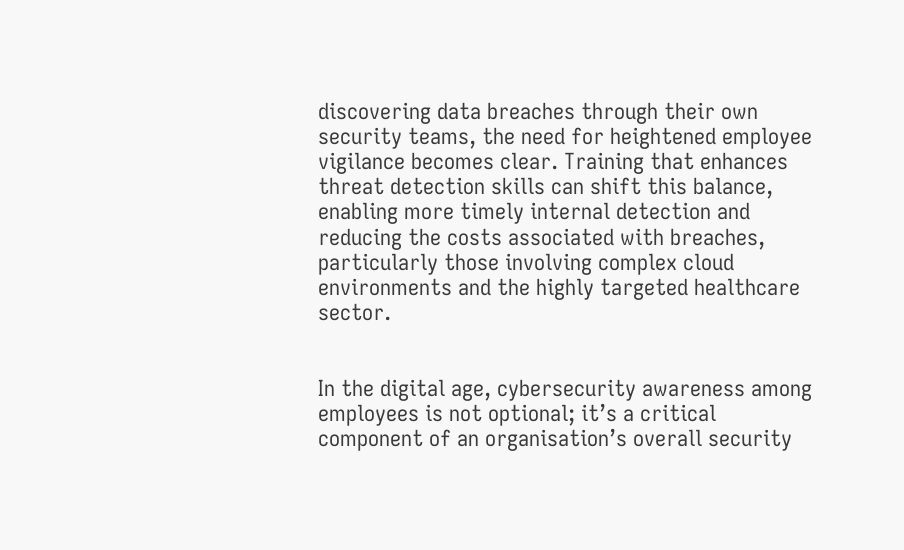discovering data breaches through their own security teams, the need for heightened employee vigilance becomes clear. Training that enhances threat detection skills can shift this balance, enabling more timely internal detection and reducing the costs associated with breaches, particularly those involving complex cloud environments and the highly targeted healthcare sector.


In the digital age, cybersecurity awareness among employees is not optional; it’s a critical component of an organisation’s overall security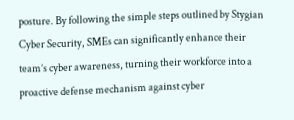posture. By following the simple steps outlined by Stygian Cyber Security, SMEs can significantly enhance their team’s cyber awareness, turning their workforce into a proactive defense mechanism against cyber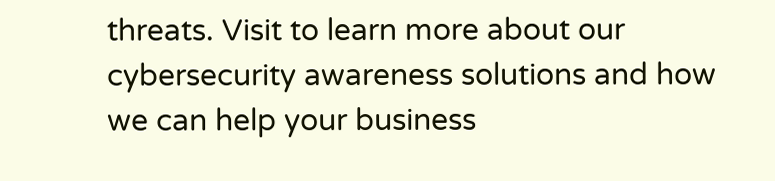threats. Visit to learn more about our cybersecurity awareness solutions and how we can help your business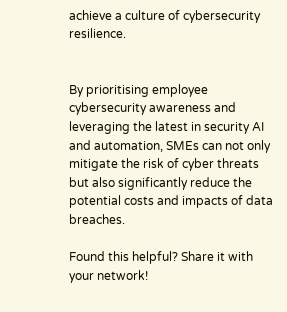achieve a culture of cybersecurity resilience.


By prioritising employee cybersecurity awareness and leveraging the latest in security AI and automation, SMEs can not only mitigate the risk of cyber threats but also significantly reduce the potential costs and impacts of data breaches.

Found this helpful? Share it with your network!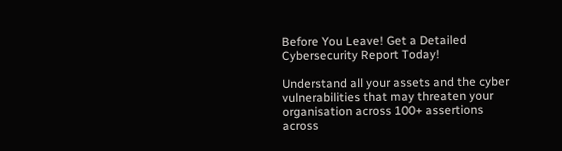Before You Leave! Get a Detailed Cybersecurity Report Today!

Understand all your assets and the cyber vulnerabilities that may threaten your organisation across 100+ assertions  across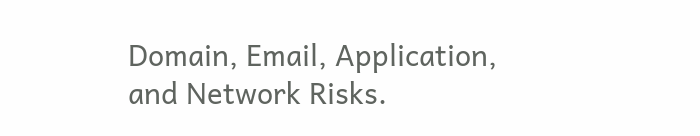Domain, Email, Application, and Network Risks.